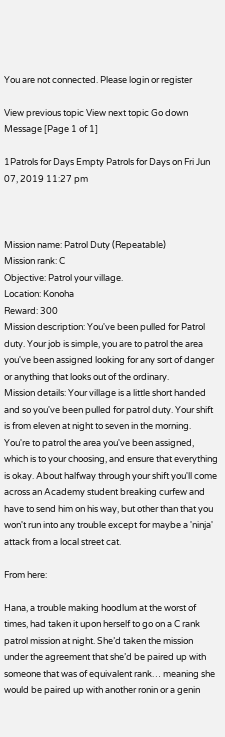You are not connected. Please login or register

View previous topic View next topic Go down Message [Page 1 of 1]

1Patrols for Days Empty Patrols for Days on Fri Jun 07, 2019 11:27 pm



Mission name: Patrol Duty (Repeatable)
Mission rank: C
Objective: Patrol your village.
Location: Konoha
Reward: 300
Mission description: You've been pulled for Patrol duty. Your job is simple, you are to patrol the area you've been assigned looking for any sort of danger or anything that looks out of the ordinary.
Mission details: Your village is a little short handed and so you've been pulled for patrol duty. Your shift is from eleven at night to seven in the morning. You're to patrol the area you've been assigned, which is to your choosing, and ensure that everything is okay. About halfway through your shift you'll come across an Academy student breaking curfew and have to send him on his way, but other than that you won't run into any trouble except for maybe a 'ninja' attack from a local street cat.

From here:

Hana, a trouble making hoodlum at the worst of times, had taken it upon herself to go on a C rank patrol mission at night. She’d taken the mission under the agreement that she’d be paired up with someone that was of equivalent rank… meaning she would be paired up with another ronin or a genin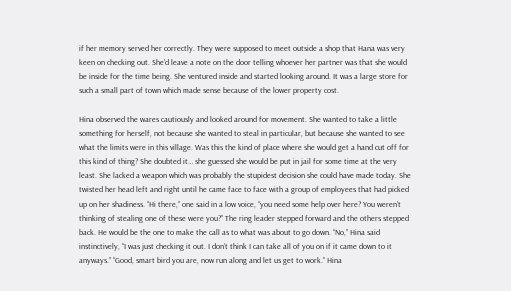if her memory served her correctly. They were supposed to meet outside a shop that Hana was very keen on checking out. She’d leave a note on the door telling whoever her partner was that she would be inside for the time being. She ventured inside and started looking around. It was a large store for such a small part of town which made sense because of the lower property cost.

Hina observed the wares cautiously and looked around for movement. She wanted to take a little something for herself, not because she wanted to steal in particular, but because she wanted to see what the limits were in this village. Was this the kind of place where she would get a hand cut off for this kind of thing? She doubted it… she guessed she would be put in jail for some time at the very least. She lacked a weapon which was probably the stupidest decision she could have made today. She twisted her head left and right until he came face to face with a group of employees that had picked up on her shadiness. “Hi there,” one said in a low voice, “you need some help over here? You weren’t thinking of stealing one of these were you?” The ring leader stepped forward and the others stepped back. He would be the one to make the call as to what was about to go down. “No,” Hina said instinctively, “I was just checking it out. I don’t think I can take all of you on if it came down to it anyways.” “Good, smart bird you are, now run along and let us get to work.” Hina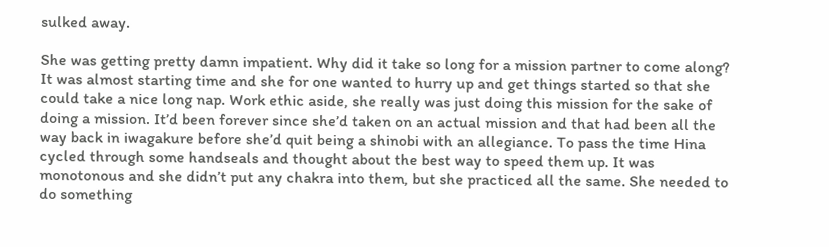sulked away.

She was getting pretty damn impatient. Why did it take so long for a mission partner to come along? It was almost starting time and she for one wanted to hurry up and get things started so that she could take a nice long nap. Work ethic aside, she really was just doing this mission for the sake of doing a mission. It’d been forever since she’d taken on an actual mission and that had been all the way back in iwagakure before she’d quit being a shinobi with an allegiance. To pass the time Hina cycled through some handseals and thought about the best way to speed them up. It was monotonous and she didn’t put any chakra into them, but she practiced all the same. She needed to do something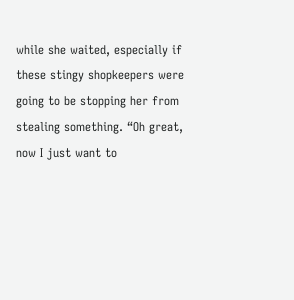while she waited, especially if these stingy shopkeepers were going to be stopping her from stealing something. “Oh great, now I just want to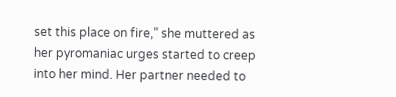set this place on fire,” she muttered as her pyromaniac urges started to creep into her mind. Her partner needed to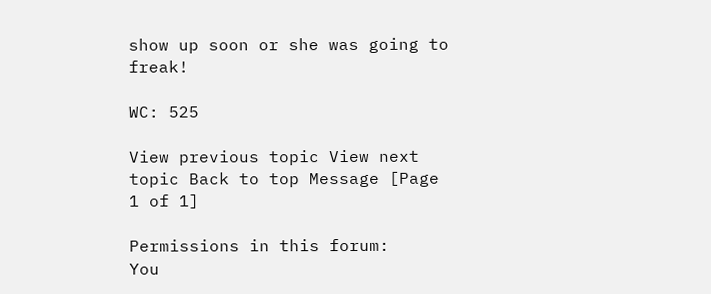show up soon or she was going to freak!

WC: 525

View previous topic View next topic Back to top Message [Page 1 of 1]

Permissions in this forum:
You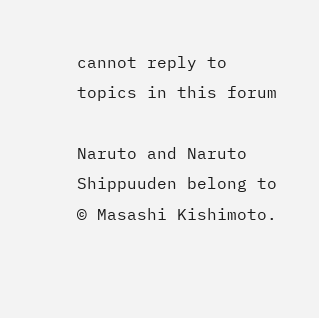cannot reply to topics in this forum

Naruto and Naruto Shippuuden belong to © Masashi Kishimoto.